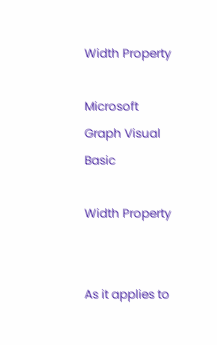Width Property

Microsoft Graph Visual Basic

Width Property


As it applies to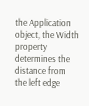the Application object, the Width property determines the distance from the left edge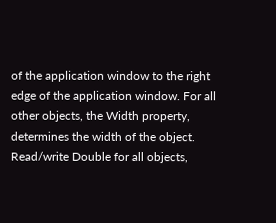of the application window to the right edge of the application window. For all other objects, the Width property, determines the width of the object. Read/write Double for all objects,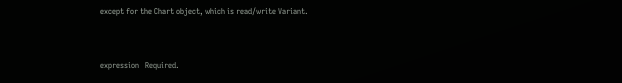except for the Chart object, which is read/write Variant.


expression   Required.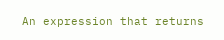An expression that returns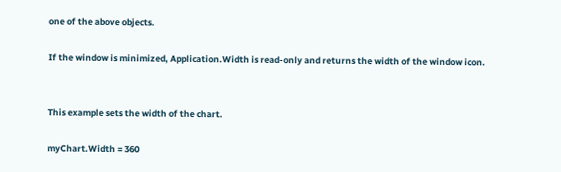one of the above objects.

If the window is minimized, Application.Width is read-only and returns the width of the window icon.


This example sets the width of the chart.

myChart.Width = 360